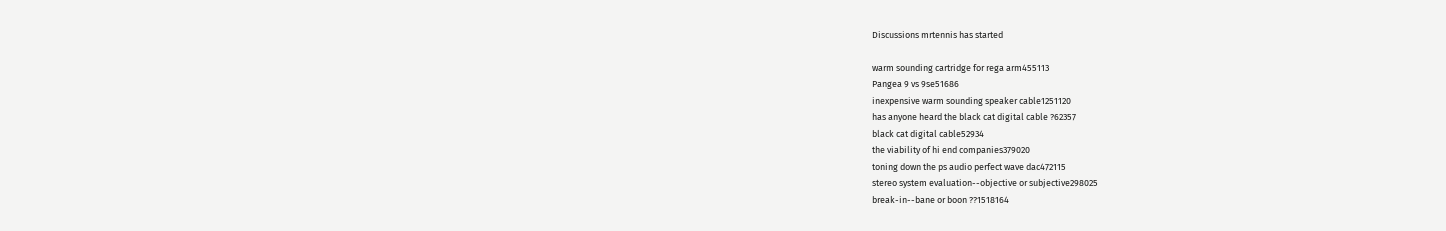Discussions mrtennis has started

warm sounding cartridge for rega arm455113
Pangea 9 vs 9se51686
inexpensive warm sounding speaker cable1251120
has anyone heard the black cat digital cable ?62357
black cat digital cable52934
the viability of hi end companies379020
toning down the ps audio perfect wave dac472115
stereo system evaluation--objective or subjective298025
break-in--bane or boon ??1518164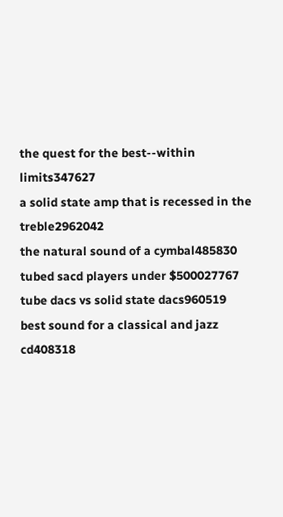the quest for the best--within limits347627
a solid state amp that is recessed in the treble2962042
the natural sound of a cymbal485830
tubed sacd players under $500027767
tube dacs vs solid state dacs960519
best sound for a classical and jazz cd408318